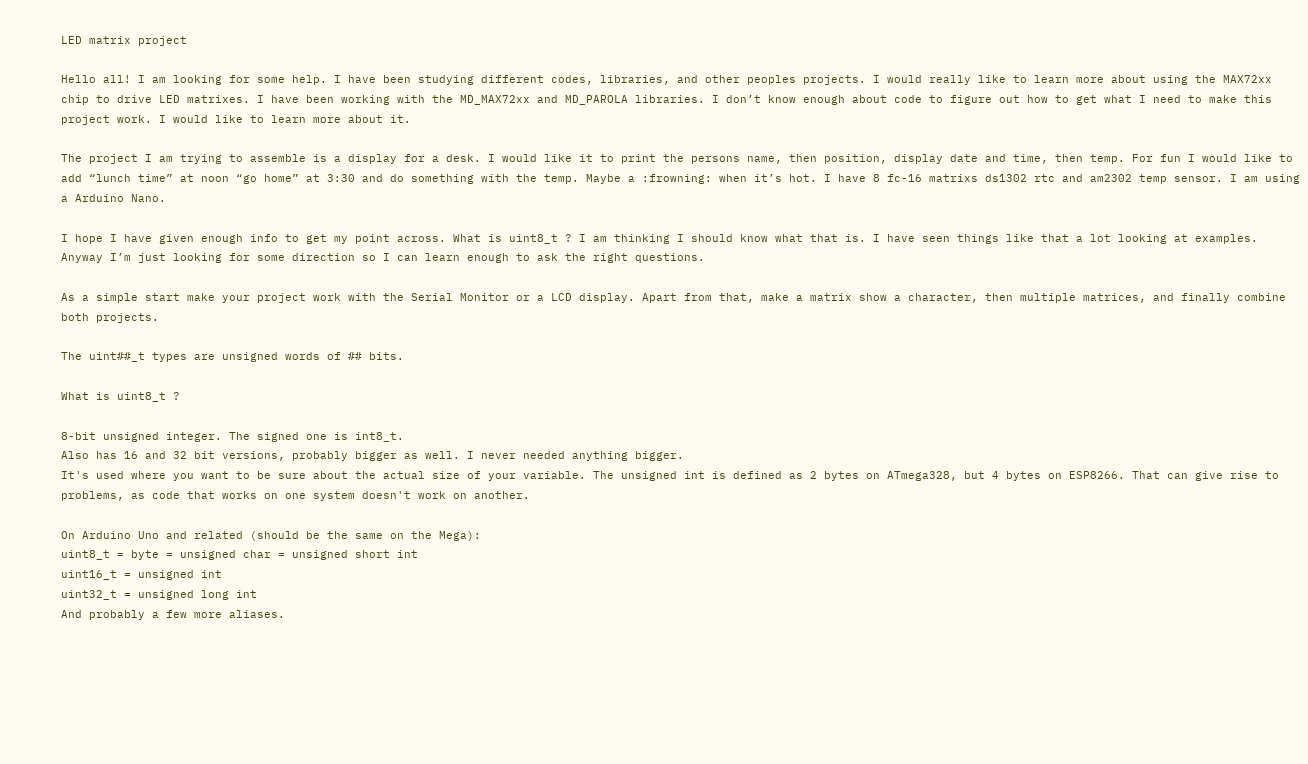LED matrix project

Hello all! I am looking for some help. I have been studying different codes, libraries, and other peoples projects. I would really like to learn more about using the MAX72xx chip to drive LED matrixes. I have been working with the MD_MAX72xx and MD_PAROLA libraries. I don’t know enough about code to figure out how to get what I need to make this project work. I would like to learn more about it.

The project I am trying to assemble is a display for a desk. I would like it to print the persons name, then position, display date and time, then temp. For fun I would like to add “lunch time” at noon “go home” at 3:30 and do something with the temp. Maybe a :frowning: when it’s hot. I have 8 fc-16 matrixs ds1302 rtc and am2302 temp sensor. I am using a Arduino Nano.

I hope I have given enough info to get my point across. What is uint8_t ? I am thinking I should know what that is. I have seen things like that a lot looking at examples. Anyway I’m just looking for some direction so I can learn enough to ask the right questions.

As a simple start make your project work with the Serial Monitor or a LCD display. Apart from that, make a matrix show a character, then multiple matrices, and finally combine both projects.

The uint##_t types are unsigned words of ## bits.

What is uint8_t ?

8-bit unsigned integer. The signed one is int8_t.
Also has 16 and 32 bit versions, probably bigger as well. I never needed anything bigger.
It's used where you want to be sure about the actual size of your variable. The unsigned int is defined as 2 bytes on ATmega328, but 4 bytes on ESP8266. That can give rise to problems, as code that works on one system doesn't work on another.

On Arduino Uno and related (should be the same on the Mega):
uint8_t = byte = unsigned char = unsigned short int
uint16_t = unsigned int
uint32_t = unsigned long int
And probably a few more aliases.